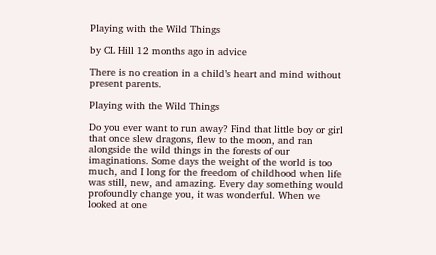Playing with the Wild Things

by CL Hill 12 months ago in advice

There is no creation in a child’s heart and mind without present parents.

Playing with the Wild Things

Do you ever want to run away? Find that little boy or girl that once slew dragons, flew to the moon, and ran alongside the wild things in the forests of our imaginations. Some days the weight of the world is too much, and I long for the freedom of childhood when life was still, new, and amazing. Every day something would profoundly change you, it was wonderful. When we looked at one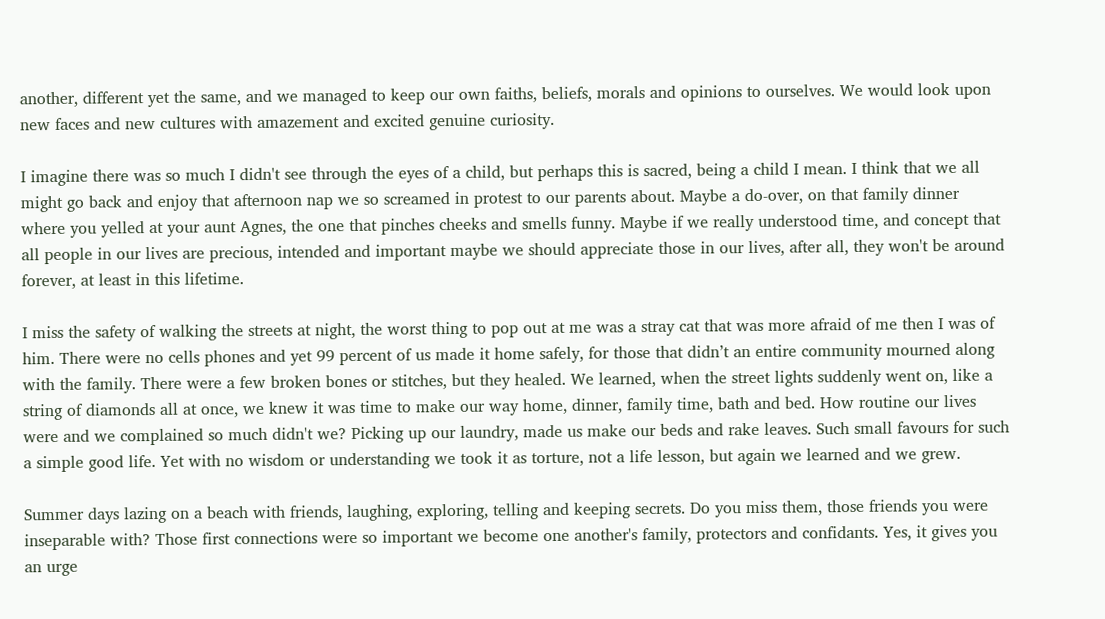another, different yet the same, and we managed to keep our own faiths, beliefs, morals and opinions to ourselves. We would look upon new faces and new cultures with amazement and excited genuine curiosity.

I imagine there was so much I didn't see through the eyes of a child, but perhaps this is sacred, being a child I mean. I think that we all might go back and enjoy that afternoon nap we so screamed in protest to our parents about. Maybe a do-over, on that family dinner where you yelled at your aunt Agnes, the one that pinches cheeks and smells funny. Maybe if we really understood time, and concept that all people in our lives are precious, intended and important maybe we should appreciate those in our lives, after all, they won't be around forever, at least in this lifetime.

I miss the safety of walking the streets at night, the worst thing to pop out at me was a stray cat that was more afraid of me then I was of him. There were no cells phones and yet 99 percent of us made it home safely, for those that didn’t an entire community mourned along with the family. There were a few broken bones or stitches, but they healed. We learned, when the street lights suddenly went on, like a string of diamonds all at once, we knew it was time to make our way home, dinner, family time, bath and bed. How routine our lives were and we complained so much didn't we? Picking up our laundry, made us make our beds and rake leaves. Such small favours for such a simple good life. Yet with no wisdom or understanding we took it as torture, not a life lesson, but again we learned and we grew.

Summer days lazing on a beach with friends, laughing, exploring, telling and keeping secrets. Do you miss them, those friends you were inseparable with? Those first connections were so important we become one another's family, protectors and confidants. Yes, it gives you an urge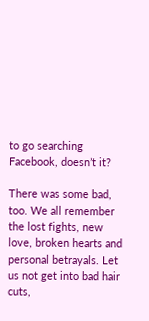to go searching Facebook, doesn’t it?

There was some bad, too. We all remember the lost fights, new love, broken hearts and personal betrayals. Let us not get into bad hair cuts,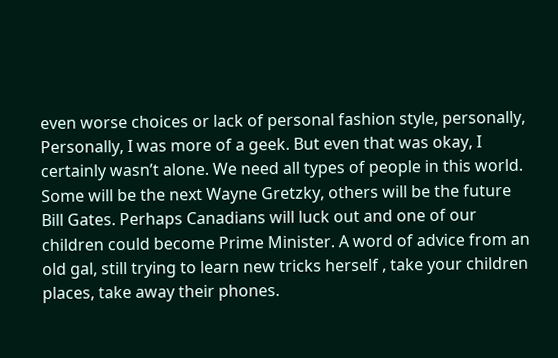even worse choices or lack of personal fashion style, personally, Personally, I was more of a geek. But even that was okay, I certainly wasn’t alone. We need all types of people in this world. Some will be the next Wayne Gretzky, others will be the future Bill Gates. Perhaps Canadians will luck out and one of our children could become Prime Minister. A word of advice from an old gal, still trying to learn new tricks herself , take your children places, take away their phones.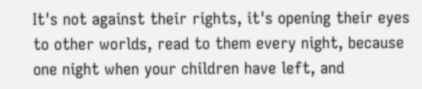It's not against their rights, it's opening their eyes to other worlds, read to them every night, because one night when your children have left, and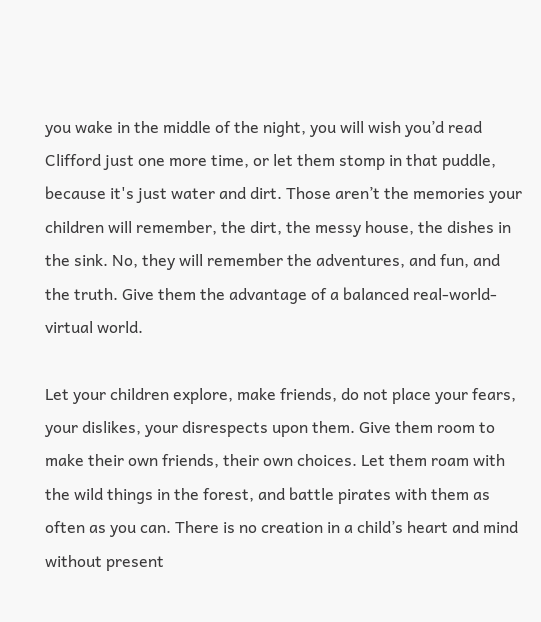you wake in the middle of the night, you will wish you’d read Clifford just one more time, or let them stomp in that puddle, because it's just water and dirt. Those aren’t the memories your children will remember, the dirt, the messy house, the dishes in the sink. No, they will remember the adventures, and fun, and the truth. Give them the advantage of a balanced real-world-virtual world.

Let your children explore, make friends, do not place your fears, your dislikes, your disrespects upon them. Give them room to make their own friends, their own choices. Let them roam with the wild things in the forest, and battle pirates with them as often as you can. There is no creation in a child’s heart and mind without present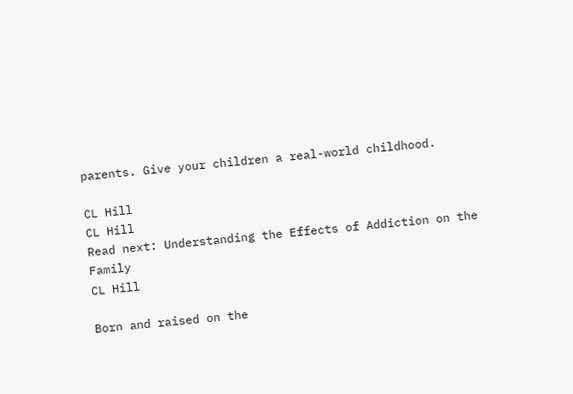parents. Give your children a real-world childhood.

CL Hill
CL Hill
Read next: Understanding the Effects of Addiction on the Family
CL Hill

Born and raised on the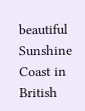beautiful Sunshine Coast in British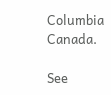Columbia Canada.

See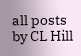all posts by CL Hill